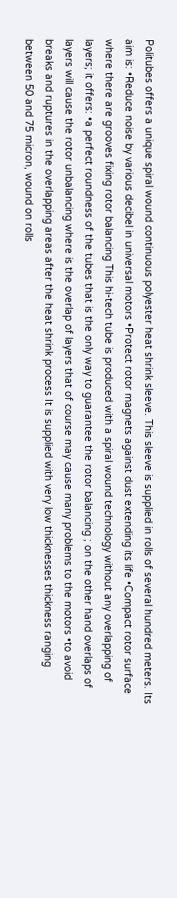Politubes offers a unique spiral wound continuous polyester heat shrink sleeve. This sleeve is supplied in rolls of several hundred meters. Its aim is: •Reduce noise by various decibel in universal motors •Protect rotor magnets against dust extending its life •Compact rotor surface where there are grooves fixing rotor balancing This hi-tech tube is produced with a spiral wound technology without any overlapping of layers; it offers: •a perfect roundness of the tubes that is the only way to guarantee the rotor balancing ; on the other hand overlaps of layers will cause the rotor unbalancing where is the overlap of layers that of course may cause many problems to the motors •to avoid breaks and ruptures in the overlapping areas after the heat shrink process It is supplied with very low thicknesses thickness ranging between 50 and 75 micron, wound on rolls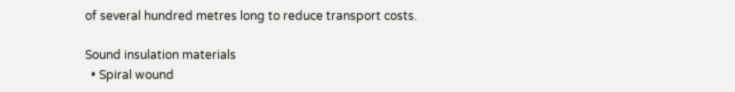of several hundred metres long to reduce transport costs.

Sound insulation materials
  • Spiral wound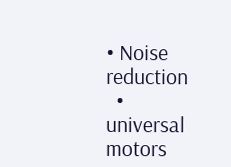• Noise reduction
  • universal motors